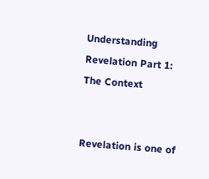Understanding Revelation Part 1: The Context


Revelation is one of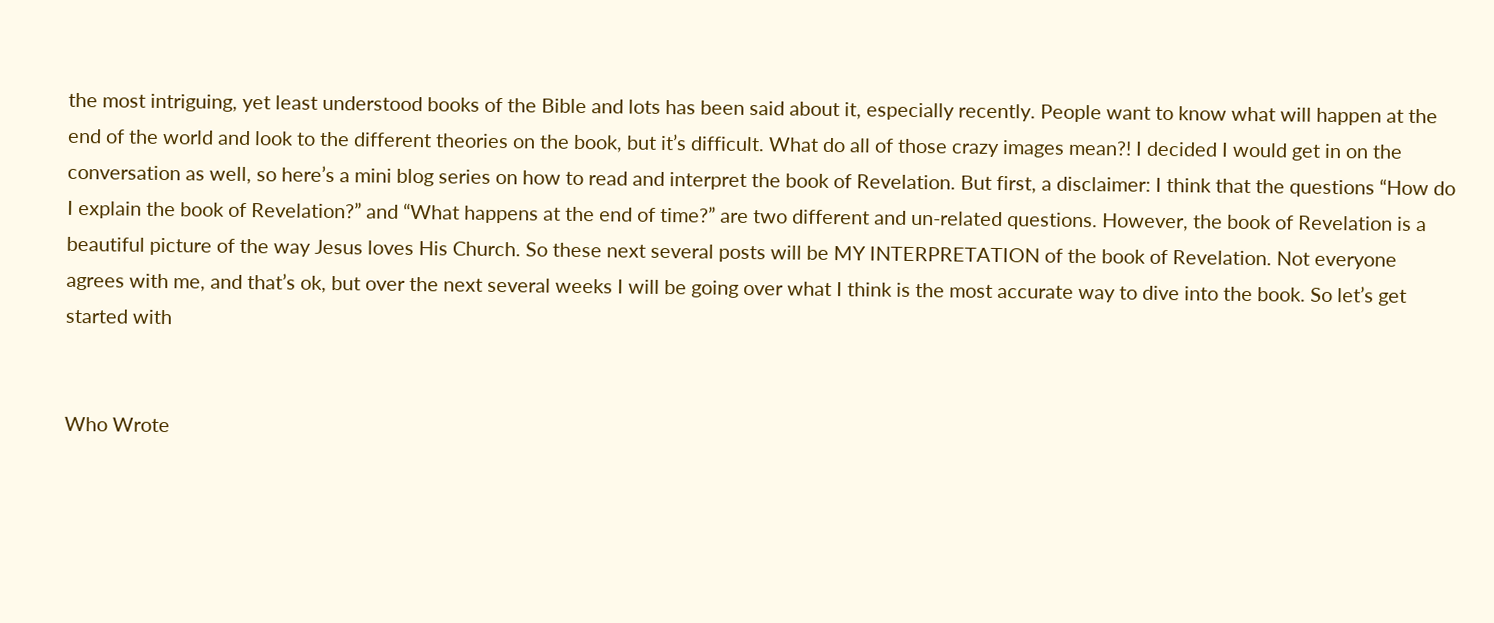the most intriguing, yet least understood books of the Bible and lots has been said about it, especially recently. People want to know what will happen at the end of the world and look to the different theories on the book, but it’s difficult. What do all of those crazy images mean?! I decided I would get in on the conversation as well, so here’s a mini blog series on how to read and interpret the book of Revelation. But first, a disclaimer: I think that the questions “How do I explain the book of Revelation?” and “What happens at the end of time?” are two different and un-related questions. However, the book of Revelation is a beautiful picture of the way Jesus loves His Church. So these next several posts will be MY INTERPRETATION of the book of Revelation. Not everyone agrees with me, and that’s ok, but over the next several weeks I will be going over what I think is the most accurate way to dive into the book. So let’s get started with


Who Wrote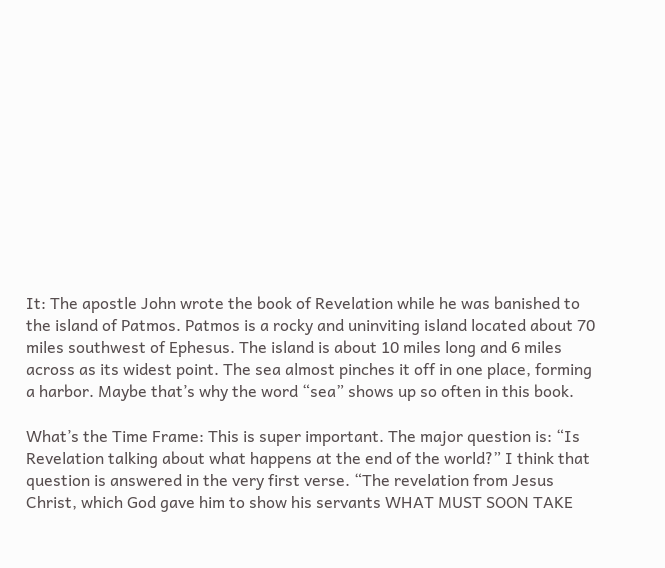It: The apostle John wrote the book of Revelation while he was banished to the island of Patmos. Patmos is a rocky and uninviting island located about 70 miles southwest of Ephesus. The island is about 10 miles long and 6 miles across as its widest point. The sea almost pinches it off in one place, forming a harbor. Maybe that’s why the word “sea” shows up so often in this book.

What’s the Time Frame: This is super important. The major question is: “Is Revelation talking about what happens at the end of the world?” I think that question is answered in the very first verse. “The revelation from Jesus Christ, which God gave him to show his servants WHAT MUST SOON TAKE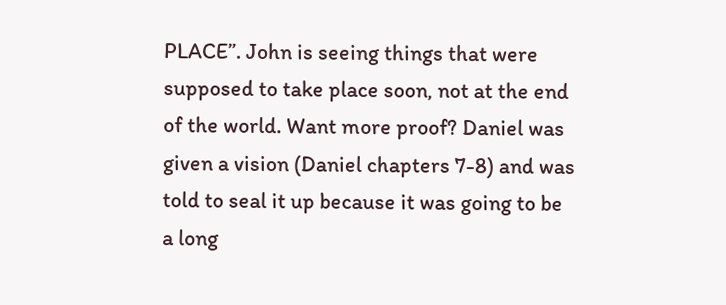PLACE”. John is seeing things that were supposed to take place soon, not at the end of the world. Want more proof? Daniel was given a vision (Daniel chapters 7-8) and was told to seal it up because it was going to be a long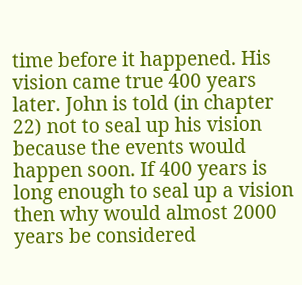time before it happened. His vision came true 400 years later. John is told (in chapter 22) not to seal up his vision because the events would happen soon. If 400 years is long enough to seal up a vision then why would almost 2000 years be considered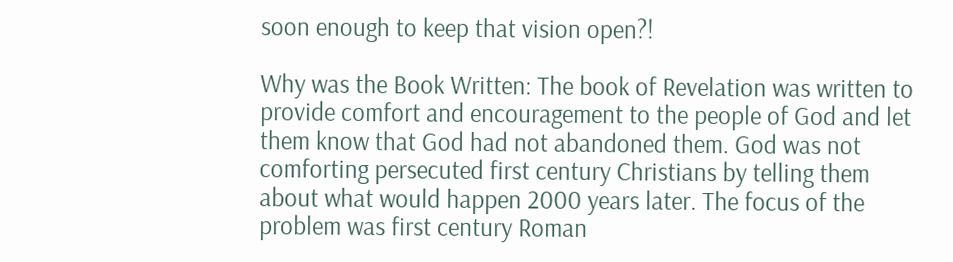soon enough to keep that vision open?!

Why was the Book Written: The book of Revelation was written to provide comfort and encouragement to the people of God and let them know that God had not abandoned them. God was not comforting persecuted first century Christians by telling them about what would happen 2000 years later. The focus of the problem was first century Roman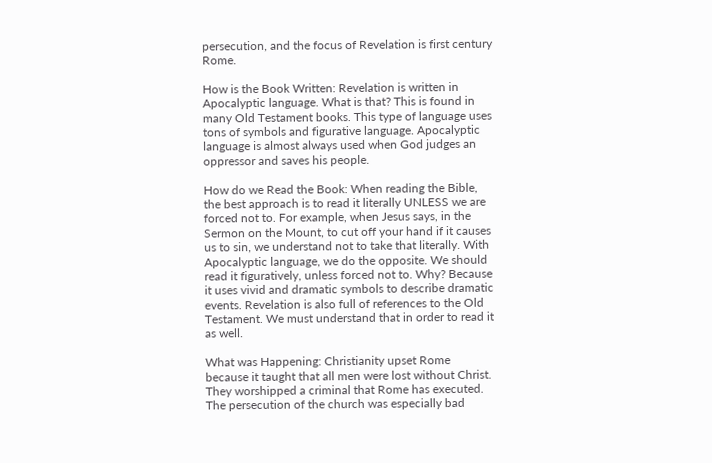persecution, and the focus of Revelation is first century Rome.

How is the Book Written: Revelation is written in Apocalyptic language. What is that? This is found in many Old Testament books. This type of language uses tons of symbols and figurative language. Apocalyptic language is almost always used when God judges an oppressor and saves his people.

How do we Read the Book: When reading the Bible, the best approach is to read it literally UNLESS we are forced not to. For example, when Jesus says, in the Sermon on the Mount, to cut off your hand if it causes us to sin, we understand not to take that literally. With Apocalyptic language, we do the opposite. We should read it figuratively, unless forced not to. Why? Because it uses vivid and dramatic symbols to describe dramatic events. Revelation is also full of references to the Old Testament. We must understand that in order to read it as well.

What was Happening: Christianity upset Rome because it taught that all men were lost without Christ. They worshipped a criminal that Rome has executed. The persecution of the church was especially bad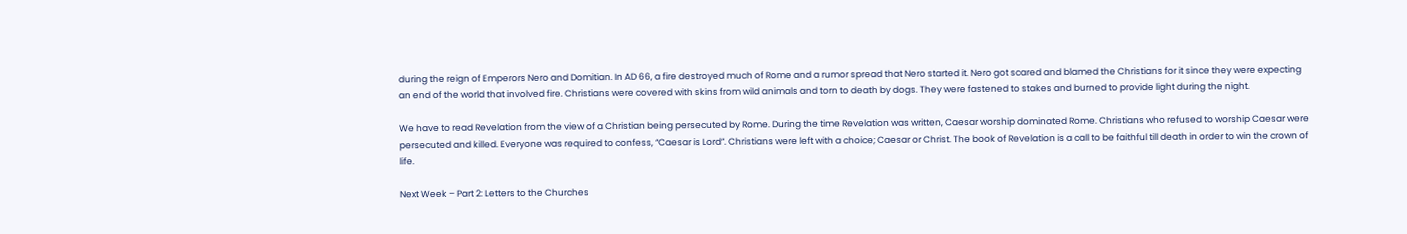during the reign of Emperors Nero and Domitian. In AD 66, a fire destroyed much of Rome and a rumor spread that Nero started it. Nero got scared and blamed the Christians for it since they were expecting an end of the world that involved fire. Christians were covered with skins from wild animals and torn to death by dogs. They were fastened to stakes and burned to provide light during the night.

We have to read Revelation from the view of a Christian being persecuted by Rome. During the time Revelation was written, Caesar worship dominated Rome. Christians who refused to worship Caesar were persecuted and killed. Everyone was required to confess, “Caesar is Lord”. Christians were left with a choice; Caesar or Christ. The book of Revelation is a call to be faithful till death in order to win the crown of life.

Next Week – Part 2: Letters to the Churches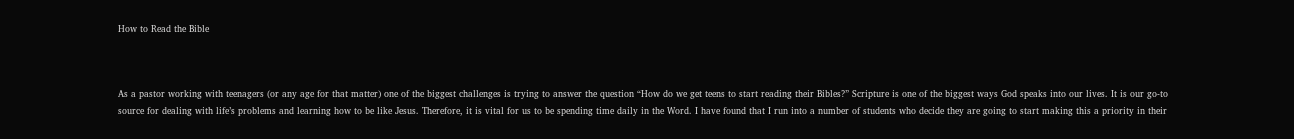How to Read the Bible



As a pastor working with teenagers (or any age for that matter) one of the biggest challenges is trying to answer the question “How do we get teens to start reading their Bibles?” Scripture is one of the biggest ways God speaks into our lives. It is our go-to source for dealing with life’s problems and learning how to be like Jesus. Therefore, it is vital for us to be spending time daily in the Word. I have found that I run into a number of students who decide they are going to start making this a priority in their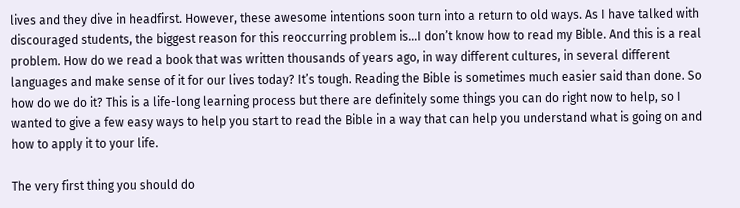lives and they dive in headfirst. However, these awesome intentions soon turn into a return to old ways. As I have talked with discouraged students, the biggest reason for this reoccurring problem is…I don’t know how to read my Bible. And this is a real problem. How do we read a book that was written thousands of years ago, in way different cultures, in several different languages and make sense of it for our lives today? It’s tough. Reading the Bible is sometimes much easier said than done. So how do we do it? This is a life-long learning process but there are definitely some things you can do right now to help, so I wanted to give a few easy ways to help you start to read the Bible in a way that can help you understand what is going on and how to apply it to your life.

The very first thing you should do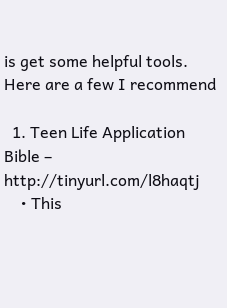is get some helpful tools. Here are a few I recommend

  1. Teen Life Application Bible – http://tinyurl.com/l8haqtj
    • This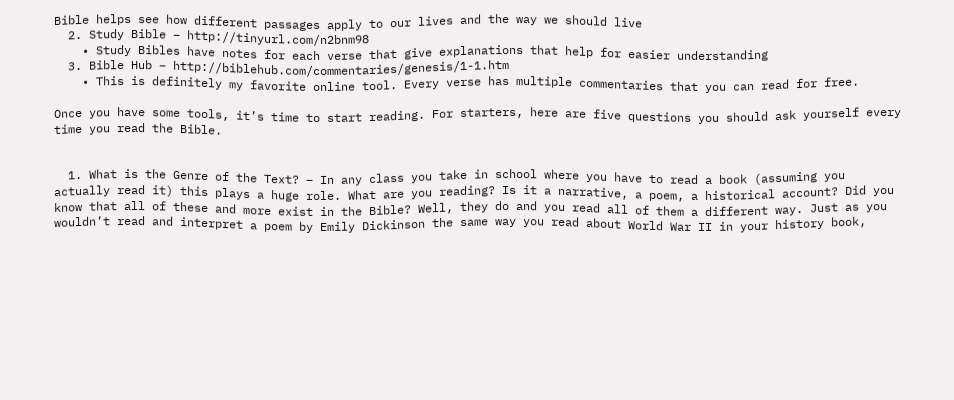Bible helps see how different passages apply to our lives and the way we should live
  2. Study Bible – http://tinyurl.com/n2bnm98
    • Study Bibles have notes for each verse that give explanations that help for easier understanding
  3. Bible Hub – http://biblehub.com/commentaries/genesis/1-1.htm
    • This is definitely my favorite online tool. Every verse has multiple commentaries that you can read for free.

Once you have some tools, it’s time to start reading. For starters, here are five questions you should ask yourself every time you read the Bible.


  1. What is the Genre of the Text? – In any class you take in school where you have to read a book (assuming you actually read it) this plays a huge role. What are you reading? Is it a narrative, a poem, a historical account? Did you know that all of these and more exist in the Bible? Well, they do and you read all of them a different way. Just as you wouldn’t read and interpret a poem by Emily Dickinson the same way you read about World War II in your history book,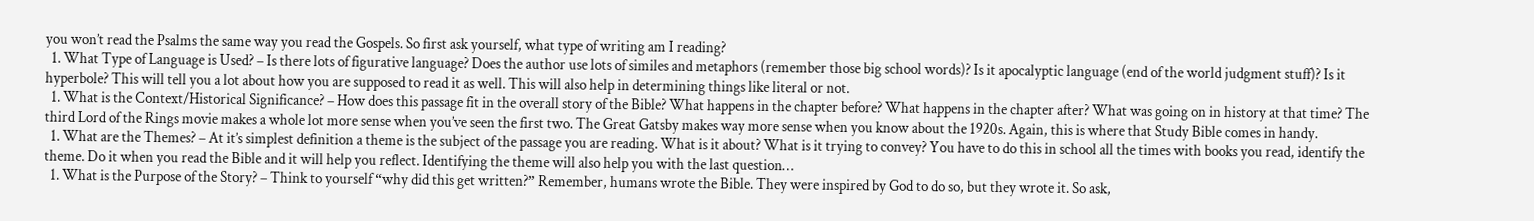you won’t read the Psalms the same way you read the Gospels. So first ask yourself, what type of writing am I reading?
  1. What Type of Language is Used? – Is there lots of figurative language? Does the author use lots of similes and metaphors (remember those big school words)? Is it apocalyptic language (end of the world judgment stuff)? Is it hyperbole? This will tell you a lot about how you are supposed to read it as well. This will also help in determining things like literal or not.
  1. What is the Context/Historical Significance? – How does this passage fit in the overall story of the Bible? What happens in the chapter before? What happens in the chapter after? What was going on in history at that time? The third Lord of the Rings movie makes a whole lot more sense when you’ve seen the first two. The Great Gatsby makes way more sense when you know about the 1920s. Again, this is where that Study Bible comes in handy.
  1. What are the Themes? – At it’s simplest definition a theme is the subject of the passage you are reading. What is it about? What is it trying to convey? You have to do this in school all the times with books you read, identify the theme. Do it when you read the Bible and it will help you reflect. Identifying the theme will also help you with the last question…
  1. What is the Purpose of the Story? – Think to yourself “why did this get written?” Remember, humans wrote the Bible. They were inspired by God to do so, but they wrote it. So ask,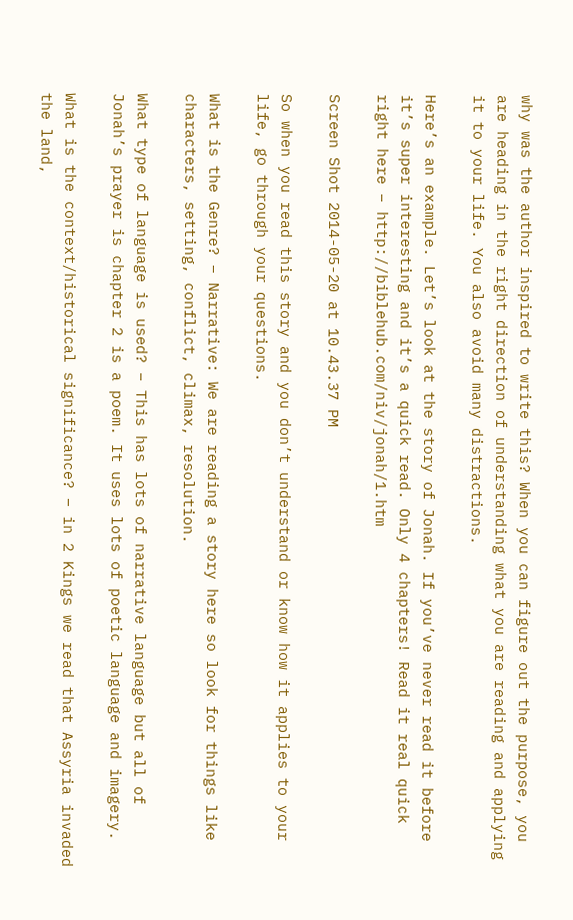why was the author inspired to write this? When you can figure out the purpose, you are heading in the right direction of understanding what you are reading and applying it to your life. You also avoid many distractions.

Here’s an example. Let’s look at the story of Jonah. If you’ve never read it before it’s super interesting and it’s a quick read. Only 4 chapters! Read it real quick right here – http://biblehub.com/niv/jonah/1.htm

Screen Shot 2014-05-20 at 10.43.37 PM

So when you read this story and you don’t understand or know how it applies to your life, go through your questions.

What is the Genre? – Narrative: We are reading a story here so look for things like characters, setting, conflict, climax, resolution.

What type of language is used? – This has lots of narrative language but all of Jonah’s prayer is chapter 2 is a poem. It uses lots of poetic language and imagery.

What is the context/historical significance? – in 2 Kings we read that Assyria invaded the land,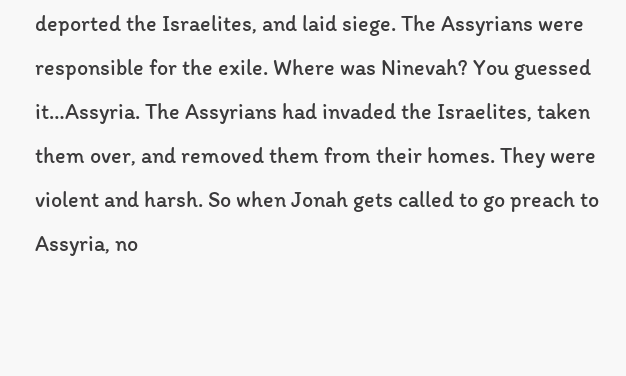deported the Israelites, and laid siege. The Assyrians were responsible for the exile. Where was Ninevah? You guessed it…Assyria. The Assyrians had invaded the Israelites, taken them over, and removed them from their homes. They were violent and harsh. So when Jonah gets called to go preach to Assyria, no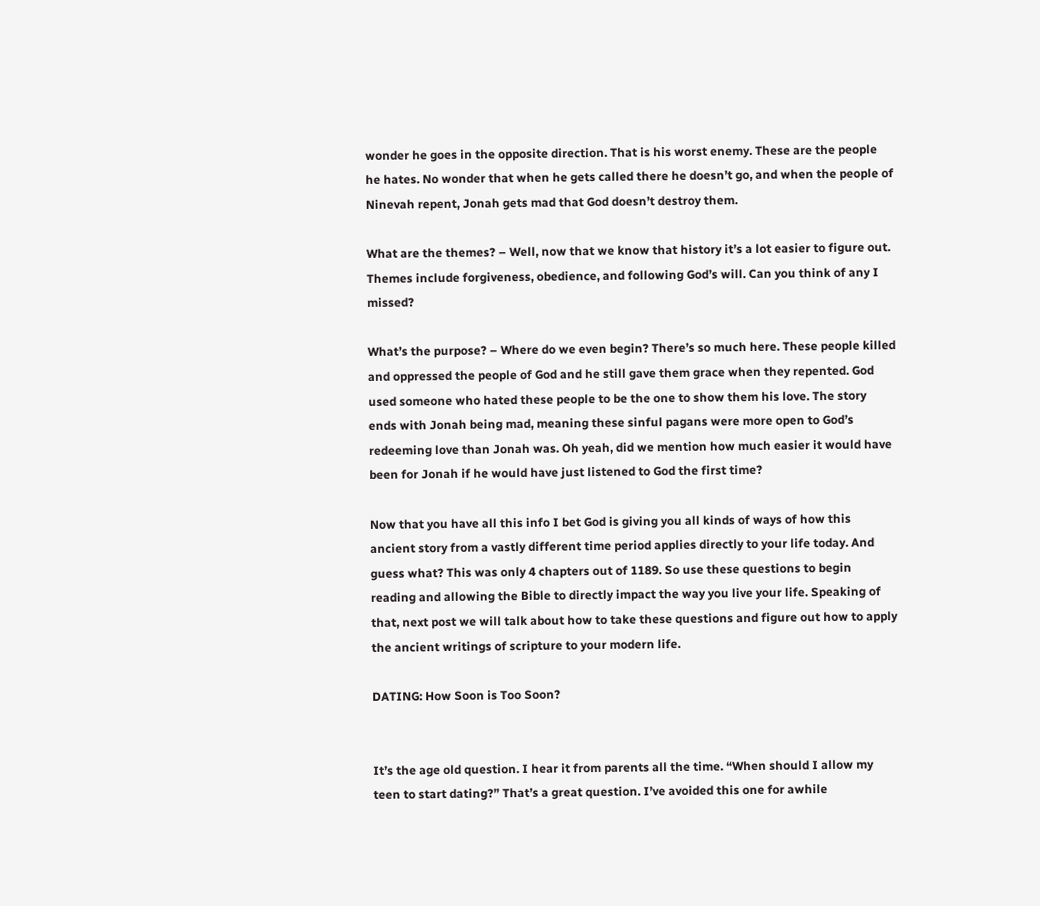wonder he goes in the opposite direction. That is his worst enemy. These are the people he hates. No wonder that when he gets called there he doesn’t go, and when the people of Ninevah repent, Jonah gets mad that God doesn’t destroy them.

What are the themes? – Well, now that we know that history it’s a lot easier to figure out. Themes include forgiveness, obedience, and following God’s will. Can you think of any I missed?

What’s the purpose? – Where do we even begin? There’s so much here. These people killed and oppressed the people of God and he still gave them grace when they repented. God used someone who hated these people to be the one to show them his love. The story ends with Jonah being mad, meaning these sinful pagans were more open to God’s redeeming love than Jonah was. Oh yeah, did we mention how much easier it would have been for Jonah if he would have just listened to God the first time?

Now that you have all this info I bet God is giving you all kinds of ways of how this ancient story from a vastly different time period applies directly to your life today. And guess what? This was only 4 chapters out of 1189. So use these questions to begin reading and allowing the Bible to directly impact the way you live your life. Speaking of that, next post we will talk about how to take these questions and figure out how to apply the ancient writings of scripture to your modern life.

DATING: How Soon is Too Soon?


It’s the age old question. I hear it from parents all the time. “When should I allow my teen to start dating?” That’s a great question. I’ve avoided this one for awhile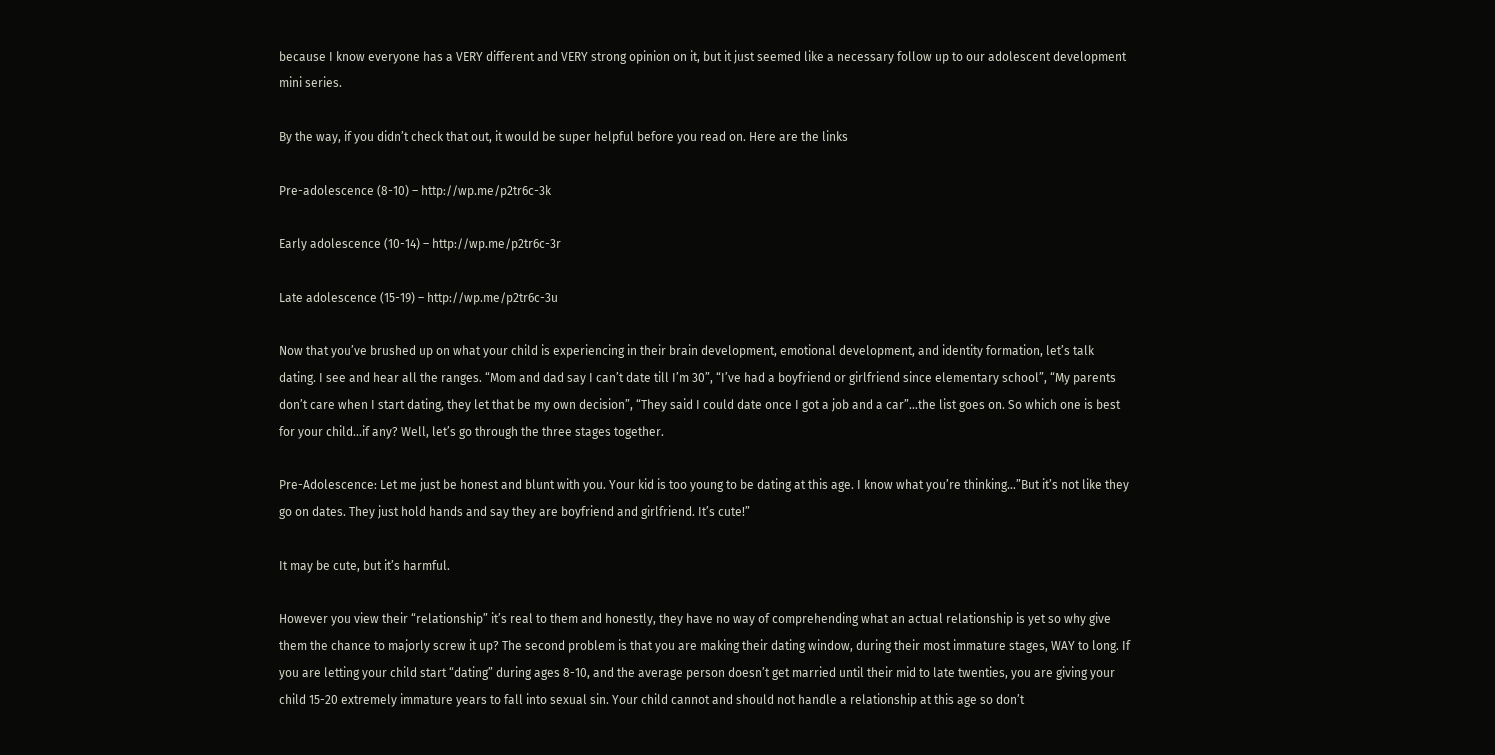because I know everyone has a VERY different and VERY strong opinion on it, but it just seemed like a necessary follow up to our adolescent development mini series.

By the way, if you didn’t check that out, it would be super helpful before you read on. Here are the links

Pre-adolescence (8-10) – http://wp.me/p2tr6c-3k

Early adolescence (10-14) – http://wp.me/p2tr6c-3r

Late adolescence (15-19) – http://wp.me/p2tr6c-3u

Now that you’ve brushed up on what your child is experiencing in their brain development, emotional development, and identity formation, let’s talk dating. I see and hear all the ranges. “Mom and dad say I can’t date till I’m 30”, “I’ve had a boyfriend or girlfriend since elementary school”, “My parents don’t care when I start dating, they let that be my own decision”, “They said I could date once I got a job and a car”…the list goes on. So which one is best for your child…if any? Well, let’s go through the three stages together.

Pre-Adolescence: Let me just be honest and blunt with you. Your kid is too young to be dating at this age. I know what you’re thinking…”But it’s not like they go on dates. They just hold hands and say they are boyfriend and girlfriend. It’s cute!”

It may be cute, but it’s harmful.

However you view their “relationship” it’s real to them and honestly, they have no way of comprehending what an actual relationship is yet so why give them the chance to majorly screw it up? The second problem is that you are making their dating window, during their most immature stages, WAY to long. If you are letting your child start “dating” during ages 8-10, and the average person doesn’t get married until their mid to late twenties, you are giving your child 15-20 extremely immature years to fall into sexual sin. Your child cannot and should not handle a relationship at this age so don’t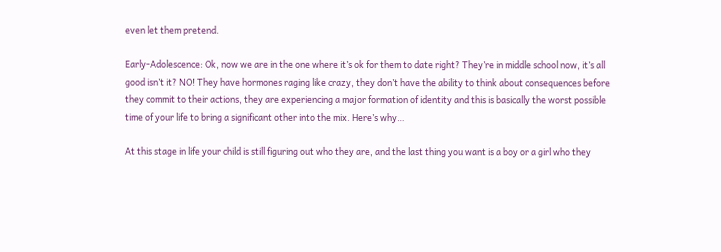even let them pretend.

Early-Adolescence: Ok, now we are in the one where it’s ok for them to date right? They’re in middle school now, it’s all good isn’t it? NO! They have hormones raging like crazy, they don’t have the ability to think about consequences before they commit to their actions, they are experiencing a major formation of identity and this is basically the worst possible time of your life to bring a significant other into the mix. Here’s why…

At this stage in life your child is still figuring out who they are, and the last thing you want is a boy or a girl who they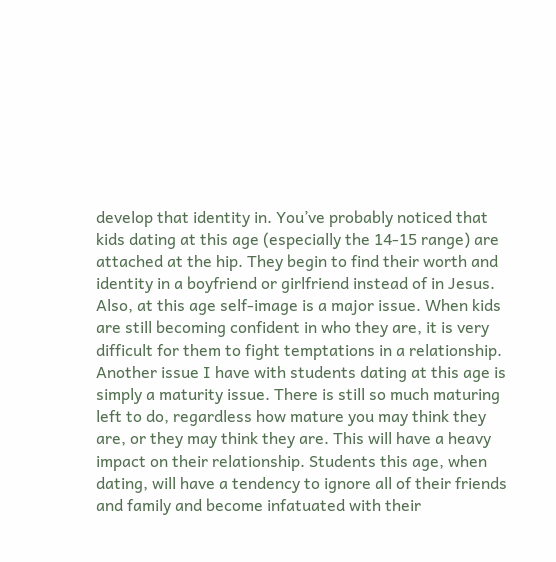develop that identity in. You’ve probably noticed that kids dating at this age (especially the 14-15 range) are attached at the hip. They begin to find their worth and identity in a boyfriend or girlfriend instead of in Jesus. Also, at this age self-image is a major issue. When kids are still becoming confident in who they are, it is very difficult for them to fight temptations in a relationship. Another issue I have with students dating at this age is simply a maturity issue. There is still so much maturing left to do, regardless how mature you may think they are, or they may think they are. This will have a heavy impact on their relationship. Students this age, when dating, will have a tendency to ignore all of their friends and family and become infatuated with their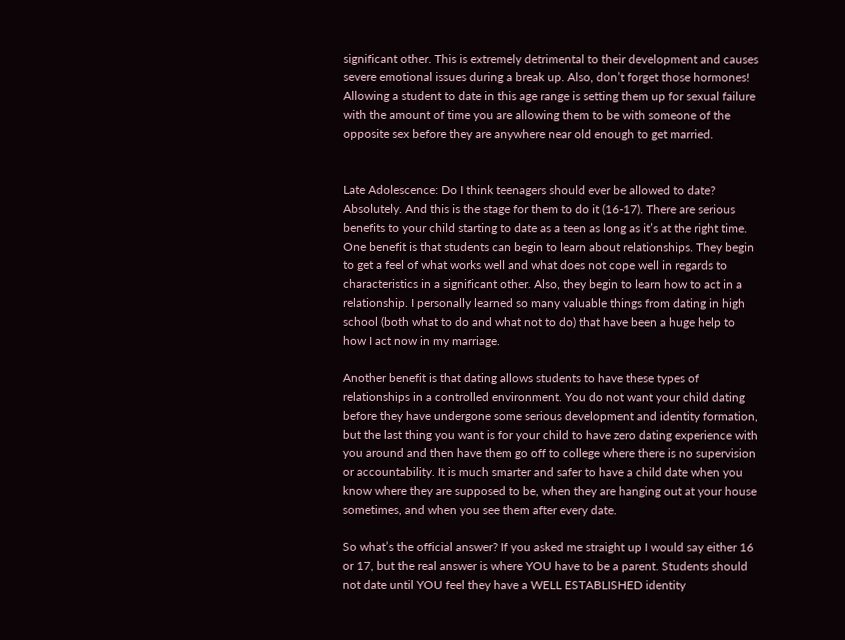significant other. This is extremely detrimental to their development and causes severe emotional issues during a break up. Also, don’t forget those hormones! Allowing a student to date in this age range is setting them up for sexual failure with the amount of time you are allowing them to be with someone of the opposite sex before they are anywhere near old enough to get married.


Late Adolescence: Do I think teenagers should ever be allowed to date? Absolutely. And this is the stage for them to do it (16-17). There are serious benefits to your child starting to date as a teen as long as it’s at the right time. One benefit is that students can begin to learn about relationships. They begin to get a feel of what works well and what does not cope well in regards to characteristics in a significant other. Also, they begin to learn how to act in a relationship. I personally learned so many valuable things from dating in high school (both what to do and what not to do) that have been a huge help to how I act now in my marriage.

Another benefit is that dating allows students to have these types of relationships in a controlled environment. You do not want your child dating before they have undergone some serious development and identity formation, but the last thing you want is for your child to have zero dating experience with you around and then have them go off to college where there is no supervision or accountability. It is much smarter and safer to have a child date when you know where they are supposed to be, when they are hanging out at your house sometimes, and when you see them after every date.

So what’s the official answer? If you asked me straight up I would say either 16 or 17, but the real answer is where YOU have to be a parent. Students should not date until YOU feel they have a WELL ESTABLISHED identity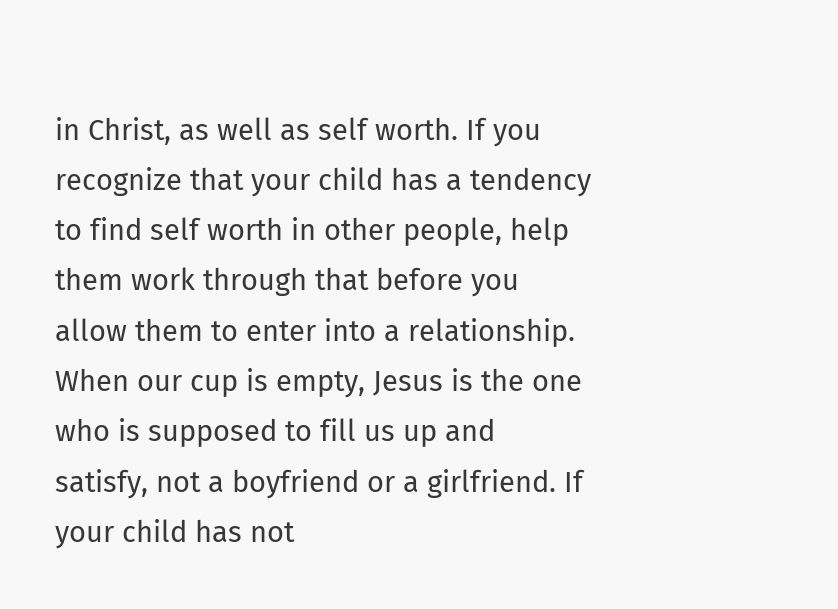in Christ, as well as self worth. If you recognize that your child has a tendency to find self worth in other people, help them work through that before you allow them to enter into a relationship. When our cup is empty, Jesus is the one who is supposed to fill us up and satisfy, not a boyfriend or a girlfriend. If your child has not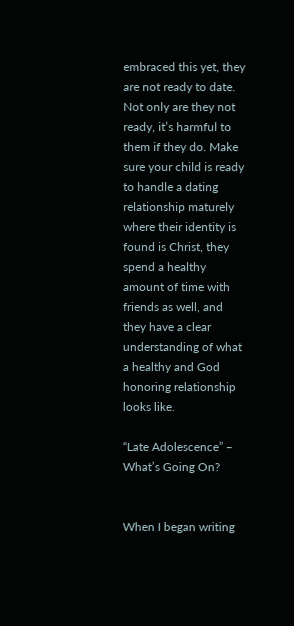embraced this yet, they are not ready to date. Not only are they not ready, it’s harmful to them if they do. Make sure your child is ready to handle a dating relationship maturely where their identity is found is Christ, they spend a healthy amount of time with friends as well, and they have a clear understanding of what a healthy and God honoring relationship looks like.

“Late Adolescence” – What’s Going On?


When I began writing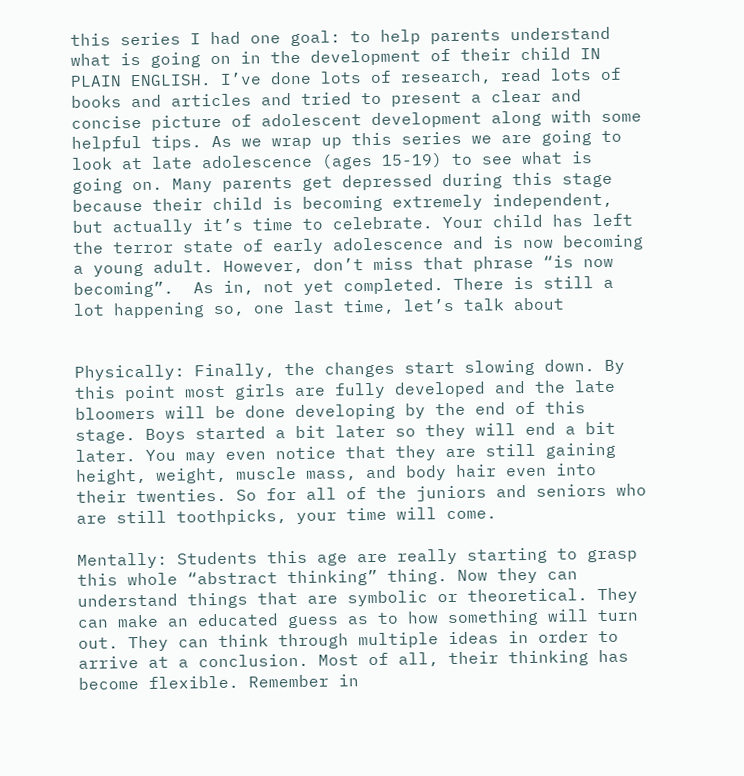this series I had one goal: to help parents understand what is going on in the development of their child IN PLAIN ENGLISH. I’ve done lots of research, read lots of books and articles and tried to present a clear and concise picture of adolescent development along with some helpful tips. As we wrap up this series we are going to look at late adolescence (ages 15-19) to see what is going on. Many parents get depressed during this stage because their child is becoming extremely independent, but actually it’s time to celebrate. Your child has left the terror state of early adolescence and is now becoming a young adult. However, don’t miss that phrase “is now becoming”.  As in, not yet completed. There is still a lot happening so, one last time, let’s talk about


Physically: Finally, the changes start slowing down. By this point most girls are fully developed and the late bloomers will be done developing by the end of this stage. Boys started a bit later so they will end a bit later. You may even notice that they are still gaining height, weight, muscle mass, and body hair even into their twenties. So for all of the juniors and seniors who are still toothpicks, your time will come.

Mentally: Students this age are really starting to grasp this whole “abstract thinking” thing. Now they can understand things that are symbolic or theoretical. They can make an educated guess as to how something will turn out. They can think through multiple ideas in order to arrive at a conclusion. Most of all, their thinking has become flexible. Remember in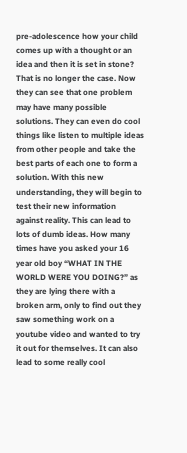pre-adolescence how your child comes up with a thought or an idea and then it is set in stone? That is no longer the case. Now they can see that one problem may have many possible solutions. They can even do cool things like listen to multiple ideas from other people and take the best parts of each one to form a solution. With this new understanding, they will begin to test their new information against reality. This can lead to lots of dumb ideas. How many times have you asked your 16 year old boy “WHAT IN THE WORLD WERE YOU DOING?” as they are lying there with a broken arm, only to find out they saw something work on a youtube video and wanted to try it out for themselves. It can also lead to some really cool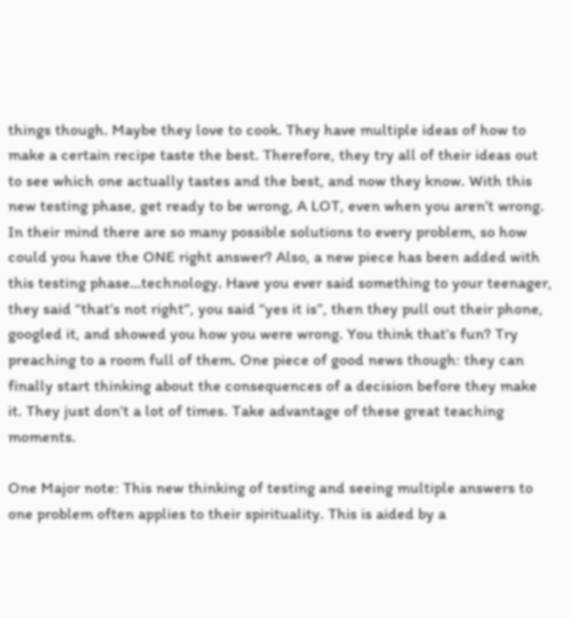things though. Maybe they love to cook. They have multiple ideas of how to make a certain recipe taste the best. Therefore, they try all of their ideas out to see which one actually tastes and the best, and now they know. With this new testing phase, get ready to be wrong, A LOT, even when you aren’t wrong. In their mind there are so many possible solutions to every problem, so how could you have the ONE right answer? Also, a new piece has been added with this testing phase…technology. Have you ever said something to your teenager, they said “that’s not right”, you said “yes it is”, then they pull out their phone, googled it, and showed you how you were wrong. You think that’s fun? Try preaching to a room full of them. One piece of good news though: they can finally start thinking about the consequences of a decision before they make it. They just don’t a lot of times. Take advantage of these great teaching moments.

One Major note: This new thinking of testing and seeing multiple answers to one problem often applies to their spirituality. This is aided by a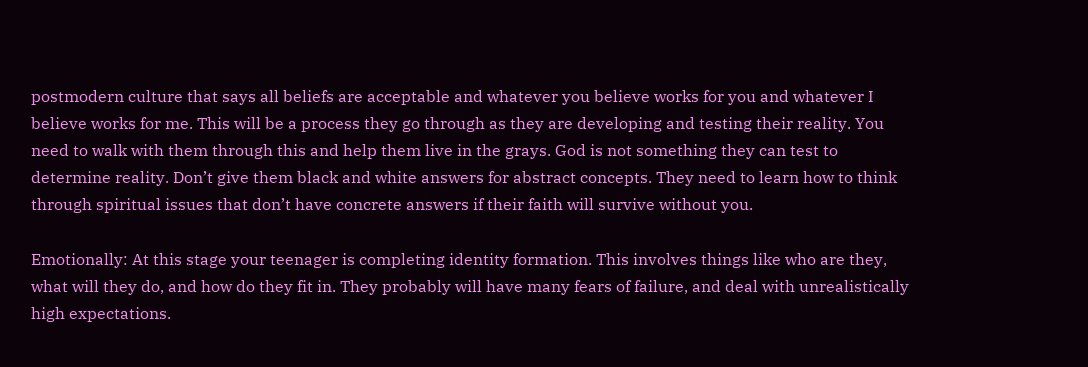postmodern culture that says all beliefs are acceptable and whatever you believe works for you and whatever I believe works for me. This will be a process they go through as they are developing and testing their reality. You need to walk with them through this and help them live in the grays. God is not something they can test to determine reality. Don’t give them black and white answers for abstract concepts. They need to learn how to think through spiritual issues that don’t have concrete answers if their faith will survive without you.

Emotionally: At this stage your teenager is completing identity formation. This involves things like who are they, what will they do, and how do they fit in. They probably will have many fears of failure, and deal with unrealistically high expectations.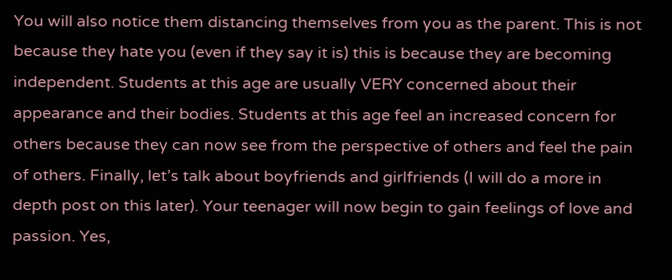You will also notice them distancing themselves from you as the parent. This is not because they hate you (even if they say it is) this is because they are becoming independent. Students at this age are usually VERY concerned about their appearance and their bodies. Students at this age feel an increased concern for others because they can now see from the perspective of others and feel the pain of others. Finally, let’s talk about boyfriends and girlfriends (I will do a more in depth post on this later). Your teenager will now begin to gain feelings of love and passion. Yes,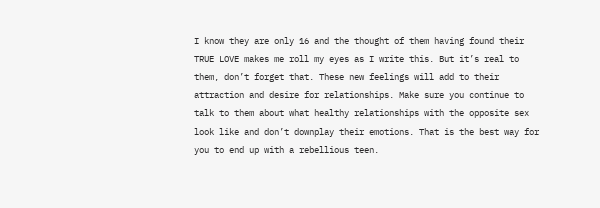I know they are only 16 and the thought of them having found their TRUE LOVE makes me roll my eyes as I write this. But it’s real to them, don’t forget that. These new feelings will add to their attraction and desire for relationships. Make sure you continue to talk to them about what healthy relationships with the opposite sex look like and don’t downplay their emotions. That is the best way for you to end up with a rebellious teen.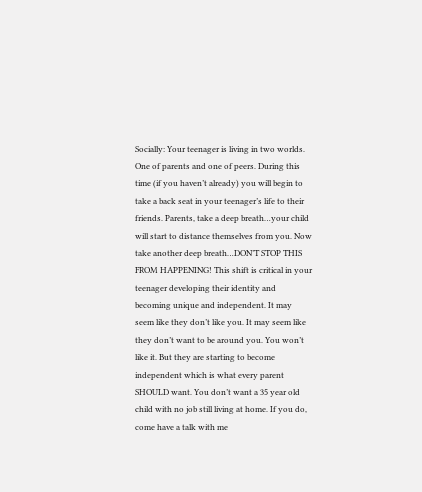Socially: Your teenager is living in two worlds. One of parents and one of peers. During this time (if you haven’t already) you will begin to take a back seat in your teenager’s life to their friends. Parents, take a deep breath…your child will start to distance themselves from you. Now take another deep breath…DON’T STOP THIS FROM HAPPENING! This shift is critical in your teenager developing their identity and becoming unique and independent. It may seem like they don’t like you. It may seem like they don’t want to be around you. You won’t like it. But they are starting to become independent which is what every parent SHOULD want. You don’t want a 35 year old child with no job still living at home. If you do, come have a talk with me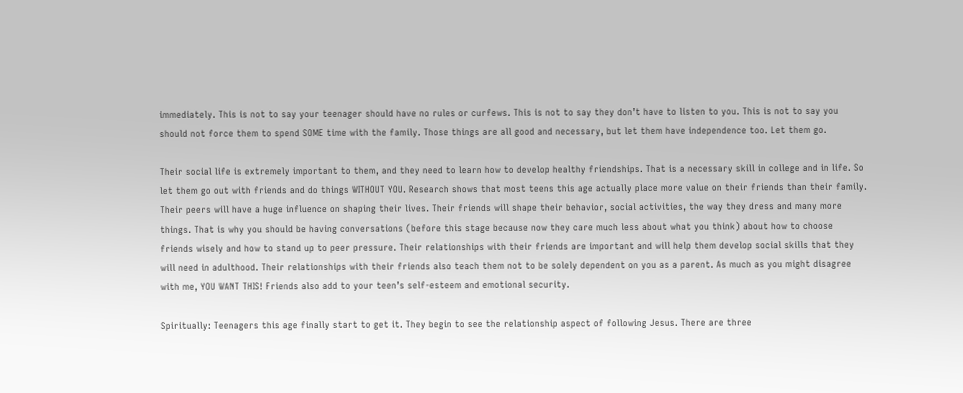immediately. This is not to say your teenager should have no rules or curfews. This is not to say they don’t have to listen to you. This is not to say you should not force them to spend SOME time with the family. Those things are all good and necessary, but let them have independence too. Let them go.

Their social life is extremely important to them, and they need to learn how to develop healthy friendships. That is a necessary skill in college and in life. So let them go out with friends and do things WITHOUT YOU. Research shows that most teens this age actually place more value on their friends than their family. Their peers will have a huge influence on shaping their lives. Their friends will shape their behavior, social activities, the way they dress and many more things. That is why you should be having conversations (before this stage because now they care much less about what you think) about how to choose friends wisely and how to stand up to peer pressure. Their relationships with their friends are important and will help them develop social skills that they will need in adulthood. Their relationships with their friends also teach them not to be solely dependent on you as a parent. As much as you might disagree with me, YOU WANT THIS! Friends also add to your teen’s self-esteem and emotional security.

Spiritually: Teenagers this age finally start to get it. They begin to see the relationship aspect of following Jesus. There are three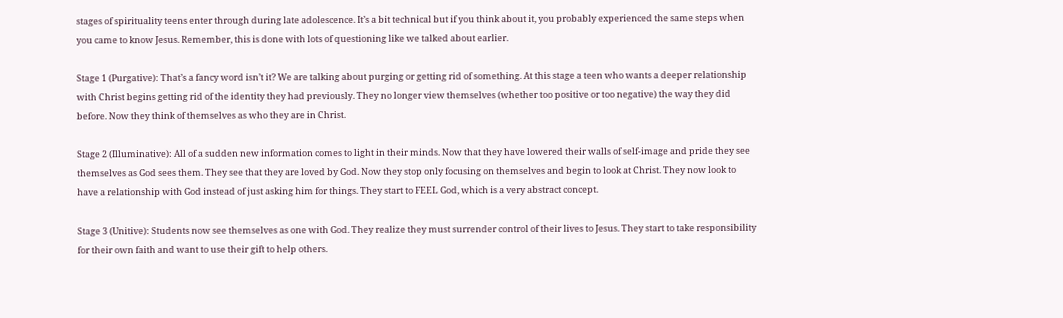stages of spirituality teens enter through during late adolescence. It’s a bit technical but if you think about it, you probably experienced the same steps when you came to know Jesus. Remember, this is done with lots of questioning like we talked about earlier.

Stage 1 (Purgative): That’s a fancy word isn’t it? We are talking about purging or getting rid of something. At this stage a teen who wants a deeper relationship with Christ begins getting rid of the identity they had previously. They no longer view themselves (whether too positive or too negative) the way they did before. Now they think of themselves as who they are in Christ.

Stage 2 (Illuminative): All of a sudden new information comes to light in their minds. Now that they have lowered their walls of self-image and pride they see themselves as God sees them. They see that they are loved by God. Now they stop only focusing on themselves and begin to look at Christ. They now look to have a relationship with God instead of just asking him for things. They start to FEEL God, which is a very abstract concept.

Stage 3 (Unitive): Students now see themselves as one with God. They realize they must surrender control of their lives to Jesus. They start to take responsibility for their own faith and want to use their gift to help others.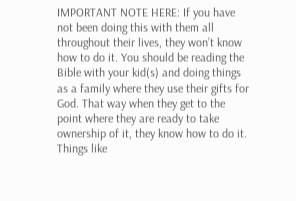IMPORTANT NOTE HERE: If you have not been doing this with them all throughout their lives, they won’t know how to do it. You should be reading the Bible with your kid(s) and doing things as a family where they use their gifts for God. That way when they get to the point where they are ready to take ownership of it, they know how to do it. Things like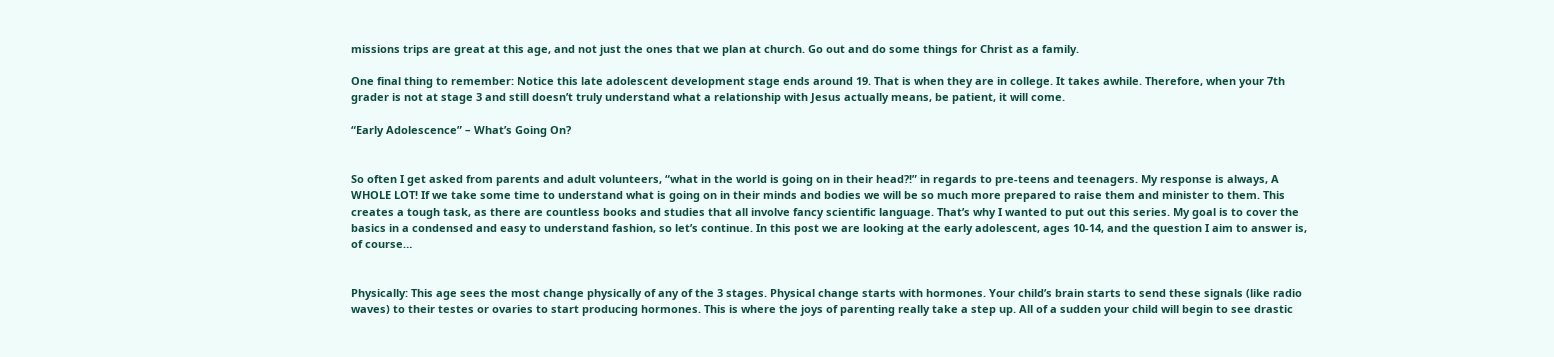missions trips are great at this age, and not just the ones that we plan at church. Go out and do some things for Christ as a family.

One final thing to remember: Notice this late adolescent development stage ends around 19. That is when they are in college. It takes awhile. Therefore, when your 7th grader is not at stage 3 and still doesn’t truly understand what a relationship with Jesus actually means, be patient, it will come.

“Early Adolescence” – What’s Going On?


So often I get asked from parents and adult volunteers, “what in the world is going on in their head?!” in regards to pre-teens and teenagers. My response is always, A WHOLE LOT! If we take some time to understand what is going on in their minds and bodies we will be so much more prepared to raise them and minister to them. This creates a tough task, as there are countless books and studies that all involve fancy scientific language. That’s why I wanted to put out this series. My goal is to cover the basics in a condensed and easy to understand fashion, so let’s continue. In this post we are looking at the early adolescent, ages 10-14, and the question I aim to answer is, of course…


Physically: This age sees the most change physically of any of the 3 stages. Physical change starts with hormones. Your child’s brain starts to send these signals (like radio waves) to their testes or ovaries to start producing hormones. This is where the joys of parenting really take a step up. All of a sudden your child will begin to see drastic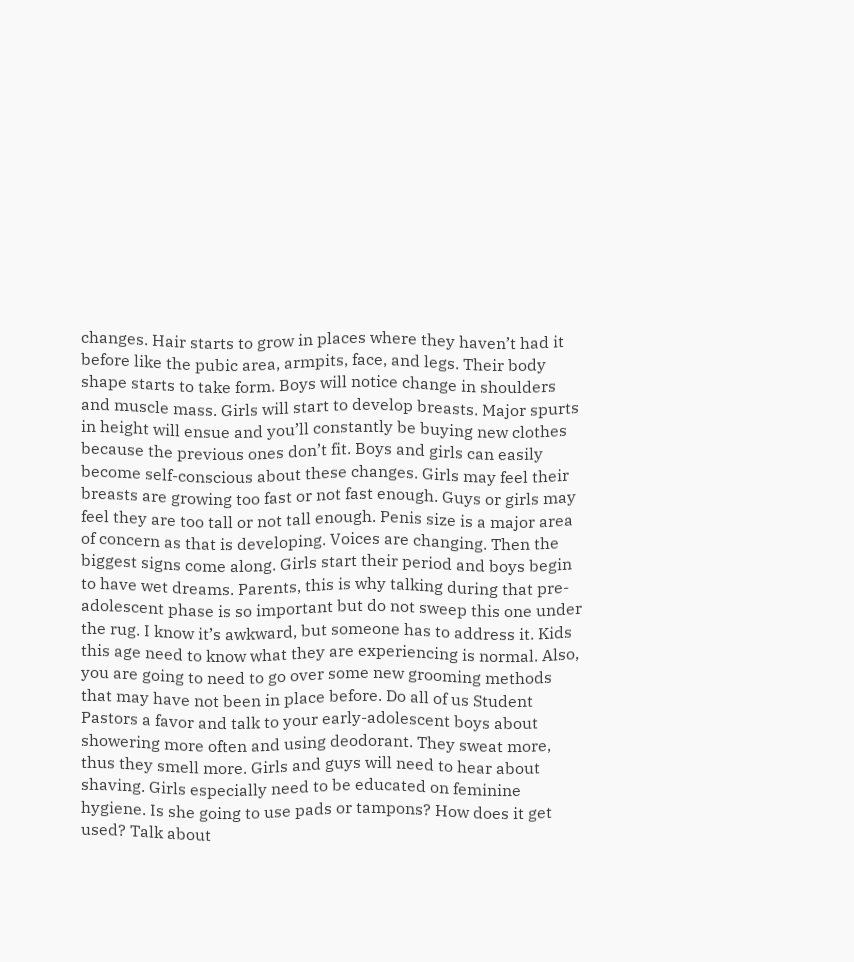changes. Hair starts to grow in places where they haven’t had it before like the pubic area, armpits, face, and legs. Their body shape starts to take form. Boys will notice change in shoulders and muscle mass. Girls will start to develop breasts. Major spurts in height will ensue and you’ll constantly be buying new clothes because the previous ones don’t fit. Boys and girls can easily become self-conscious about these changes. Girls may feel their breasts are growing too fast or not fast enough. Guys or girls may feel they are too tall or not tall enough. Penis size is a major area of concern as that is developing. Voices are changing. Then the biggest signs come along. Girls start their period and boys begin to have wet dreams. Parents, this is why talking during that pre-adolescent phase is so important but do not sweep this one under the rug. I know it’s awkward, but someone has to address it. Kids this age need to know what they are experiencing is normal. Also, you are going to need to go over some new grooming methods that may have not been in place before. Do all of us Student Pastors a favor and talk to your early-adolescent boys about showering more often and using deodorant. They sweat more, thus they smell more. Girls and guys will need to hear about shaving. Girls especially need to be educated on feminine hygiene. Is she going to use pads or tampons? How does it get used? Talk about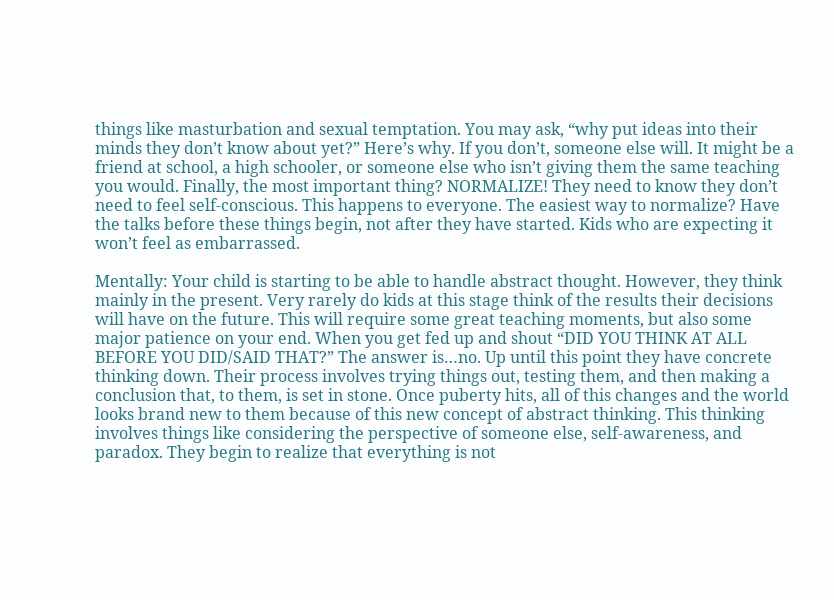things like masturbation and sexual temptation. You may ask, “why put ideas into their minds they don’t know about yet?” Here’s why. If you don’t, someone else will. It might be a friend at school, a high schooler, or someone else who isn’t giving them the same teaching you would. Finally, the most important thing? NORMALIZE! They need to know they don’t need to feel self-conscious. This happens to everyone. The easiest way to normalize? Have the talks before these things begin, not after they have started. Kids who are expecting it won’t feel as embarrassed.

Mentally: Your child is starting to be able to handle abstract thought. However, they think mainly in the present. Very rarely do kids at this stage think of the results their decisions will have on the future. This will require some great teaching moments, but also some major patience on your end. When you get fed up and shout “DID YOU THINK AT ALL BEFORE YOU DID/SAID THAT?” The answer is…no. Up until this point they have concrete thinking down. Their process involves trying things out, testing them, and then making a conclusion that, to them, is set in stone. Once puberty hits, all of this changes and the world looks brand new to them because of this new concept of abstract thinking. This thinking involves things like considering the perspective of someone else, self-awareness, and paradox. They begin to realize that everything is not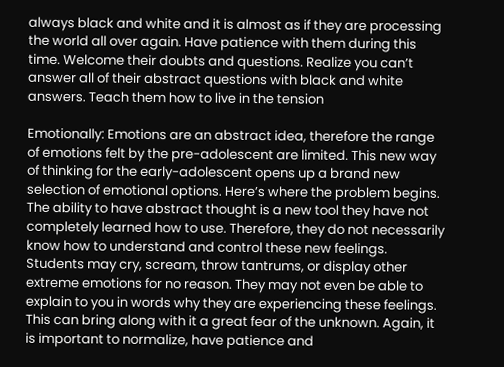always black and white and it is almost as if they are processing the world all over again. Have patience with them during this time. Welcome their doubts and questions. Realize you can’t answer all of their abstract questions with black and white answers. Teach them how to live in the tension

Emotionally: Emotions are an abstract idea, therefore the range of emotions felt by the pre-adolescent are limited. This new way of thinking for the early-adolescent opens up a brand new selection of emotional options. Here’s where the problem begins. The ability to have abstract thought is a new tool they have not completely learned how to use. Therefore, they do not necessarily know how to understand and control these new feelings. Students may cry, scream, throw tantrums, or display other extreme emotions for no reason. They may not even be able to explain to you in words why they are experiencing these feelings. This can bring along with it a great fear of the unknown. Again, it is important to normalize, have patience and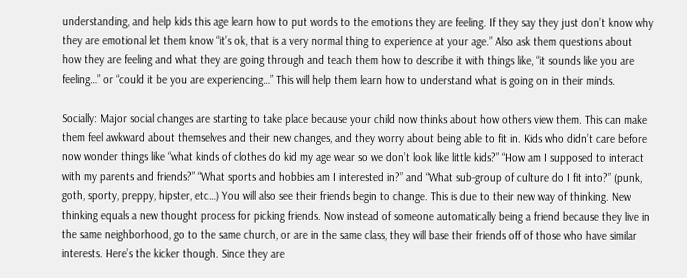understanding, and help kids this age learn how to put words to the emotions they are feeling. If they say they just don’t know why they are emotional let them know “it’s ok, that is a very normal thing to experience at your age.” Also ask them questions about how they are feeling and what they are going through and teach them how to describe it with things like, “it sounds like you are feeling…” or “could it be you are experiencing…” This will help them learn how to understand what is going on in their minds.

Socially: Major social changes are starting to take place because your child now thinks about how others view them. This can make them feel awkward about themselves and their new changes, and they worry about being able to fit in. Kids who didn’t care before now wonder things like “what kinds of clothes do kid my age wear so we don’t look like little kids?” “How am I supposed to interact with my parents and friends?” “What sports and hobbies am I interested in?” and “What sub-group of culture do I fit into?” (punk, goth, sporty, preppy, hipster, etc…) You will also see their friends begin to change. This is due to their new way of thinking. New thinking equals a new thought process for picking friends. Now instead of someone automatically being a friend because they live in the same neighborhood, go to the same church, or are in the same class, they will base their friends off of those who have similar interests. Here’s the kicker though. Since they are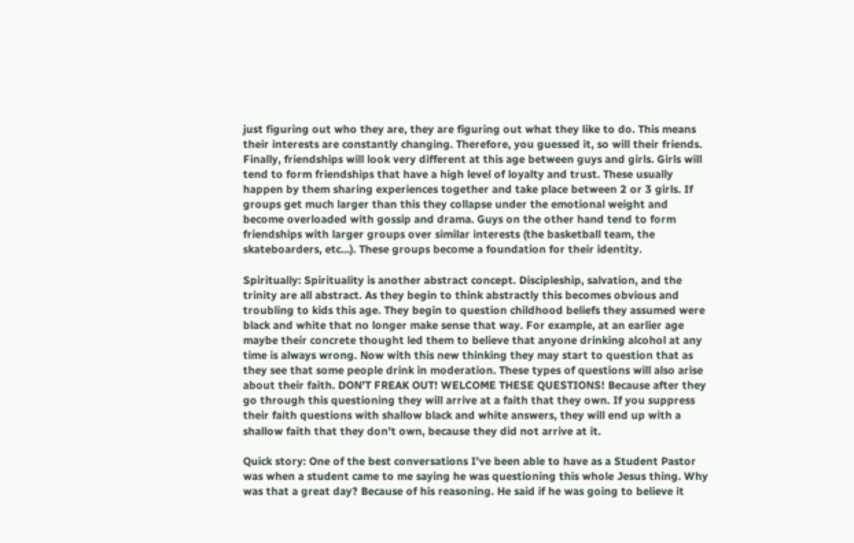just figuring out who they are, they are figuring out what they like to do. This means their interests are constantly changing. Therefore, you guessed it, so will their friends. Finally, friendships will look very different at this age between guys and girls. Girls will tend to form friendships that have a high level of loyalty and trust. These usually happen by them sharing experiences together and take place between 2 or 3 girls. If groups get much larger than this they collapse under the emotional weight and become overloaded with gossip and drama. Guys on the other hand tend to form friendships with larger groups over similar interests (the basketball team, the skateboarders, etc…). These groups become a foundation for their identity.

Spiritually: Spirituality is another abstract concept. Discipleship, salvation, and the trinity are all abstract. As they begin to think abstractly this becomes obvious and troubling to kids this age. They begin to question childhood beliefs they assumed were black and white that no longer make sense that way. For example, at an earlier age maybe their concrete thought led them to believe that anyone drinking alcohol at any time is always wrong. Now with this new thinking they may start to question that as they see that some people drink in moderation. These types of questions will also arise about their faith. DON’T FREAK OUT! WELCOME THESE QUESTIONS! Because after they go through this questioning they will arrive at a faith that they own. If you suppress their faith questions with shallow black and white answers, they will end up with a shallow faith that they don’t own, because they did not arrive at it.

Quick story: One of the best conversations I’ve been able to have as a Student Pastor was when a student came to me saying he was questioning this whole Jesus thing. Why was that a great day? Because of his reasoning. He said if he was going to believe it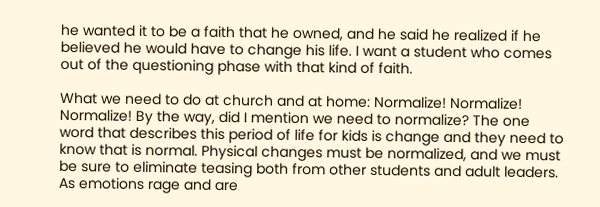he wanted it to be a faith that he owned, and he said he realized if he believed he would have to change his life. I want a student who comes out of the questioning phase with that kind of faith.

What we need to do at church and at home: Normalize! Normalize! Normalize! By the way, did I mention we need to normalize? The one word that describes this period of life for kids is change and they need to know that is normal. Physical changes must be normalized, and we must be sure to eliminate teasing both from other students and adult leaders. As emotions rage and are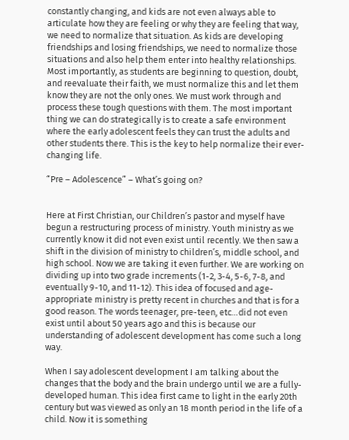constantly changing, and kids are not even always able to articulate how they are feeling or why they are feeling that way, we need to normalize that situation. As kids are developing friendships and losing friendships, we need to normalize those situations and also help them enter into healthy relationships. Most importantly, as students are beginning to question, doubt, and reevaluate their faith, we must normalize this and let them know they are not the only ones. We must work through and process these tough questions with them. The most important thing we can do strategically is to create a safe environment where the early adolescent feels they can trust the adults and other students there. This is the key to help normalize their ever-changing life.

“Pre – Adolescence” – What’s going on?


Here at First Christian, our Children’s pastor and myself have begun a restructuring process of ministry. Youth ministry as we currently know it did not even exist until recently. We then saw a shift in the division of ministry to children’s, middle school, and high school. Now we are taking it even further. We are working on dividing up into two grade increments (1-2, 3-4, 5-6, 7-8, and eventually 9-10, and 11-12). This idea of focused and age-appropriate ministry is pretty recent in churches and that is for a good reason. The words teenager, pre-teen, etc…did not even exist until about 50 years ago and this is because our understanding of adolescent development has come such a long way.

When I say adolescent development I am talking about the changes that the body and the brain undergo until we are a fully-developed human. This idea first came to light in the early 20th century but was viewed as only an 18 month period in the life of a child. Now it is something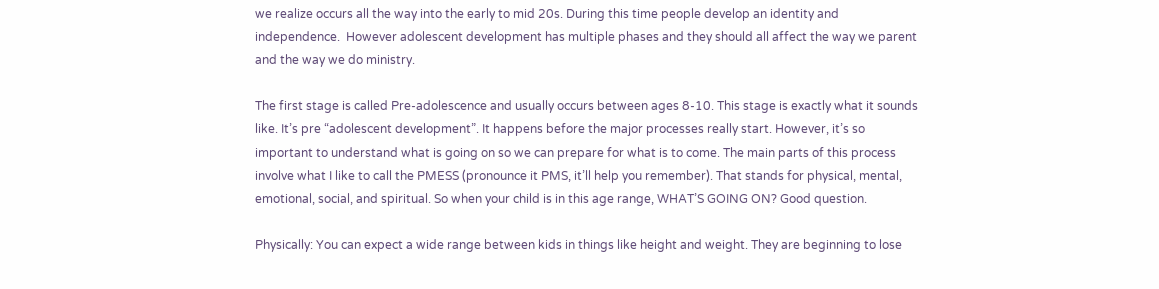we realize occurs all the way into the early to mid 20s. During this time people develop an identity and independence.  However adolescent development has multiple phases and they should all affect the way we parent and the way we do ministry.

The first stage is called Pre-adolescence and usually occurs between ages 8-10. This stage is exactly what it sounds like. It’s pre “adolescent development”. It happens before the major processes really start. However, it’s so important to understand what is going on so we can prepare for what is to come. The main parts of this process involve what I like to call the PMESS (pronounce it PMS, it’ll help you remember). That stands for physical, mental, emotional, social, and spiritual. So when your child is in this age range, WHAT’S GOING ON? Good question.

Physically: You can expect a wide range between kids in things like height and weight. They are beginning to lose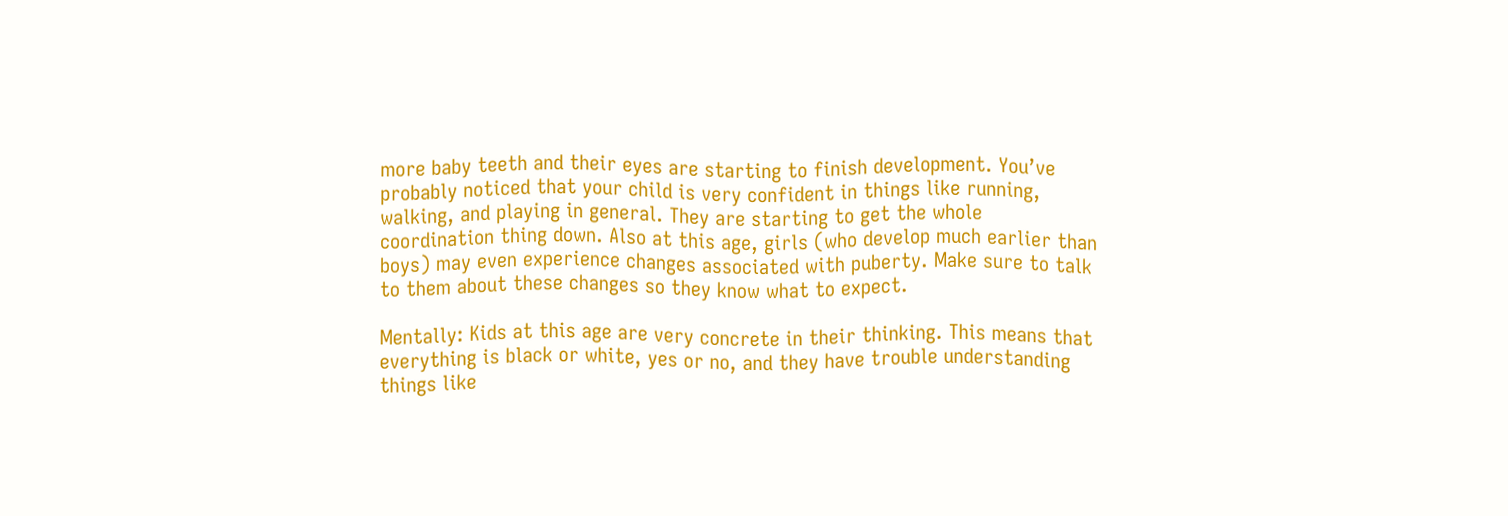more baby teeth and their eyes are starting to finish development. You’ve probably noticed that your child is very confident in things like running, walking, and playing in general. They are starting to get the whole coordination thing down. Also at this age, girls (who develop much earlier than boys) may even experience changes associated with puberty. Make sure to talk to them about these changes so they know what to expect.

Mentally: Kids at this age are very concrete in their thinking. This means that everything is black or white, yes or no, and they have trouble understanding things like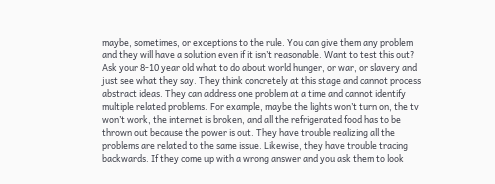maybe, sometimes, or exceptions to the rule. You can give them any problem and they will have a solution even if it isn’t reasonable. Want to test this out? Ask your 8-10 year old what to do about world hunger, or war, or slavery and just see what they say. They think concretely at this stage and cannot process abstract ideas. They can address one problem at a time and cannot identify multiple related problems. For example, maybe the lights won’t turn on, the tv won’t work, the internet is broken, and all the refrigerated food has to be thrown out because the power is out. They have trouble realizing all the problems are related to the same issue. Likewise, they have trouble tracing backwards. If they come up with a wrong answer and you ask them to look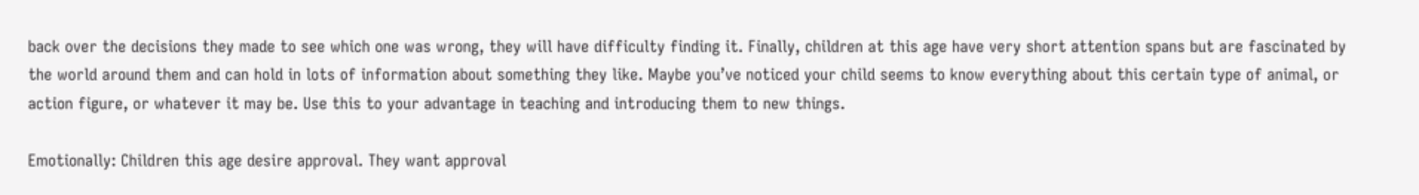back over the decisions they made to see which one was wrong, they will have difficulty finding it. Finally, children at this age have very short attention spans but are fascinated by the world around them and can hold in lots of information about something they like. Maybe you’ve noticed your child seems to know everything about this certain type of animal, or action figure, or whatever it may be. Use this to your advantage in teaching and introducing them to new things.

Emotionally: Children this age desire approval. They want approval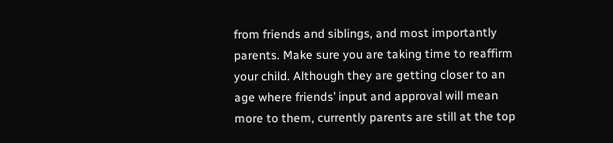from friends and siblings, and most importantly parents. Make sure you are taking time to reaffirm your child. Although they are getting closer to an age where friends’ input and approval will mean more to them, currently parents are still at the top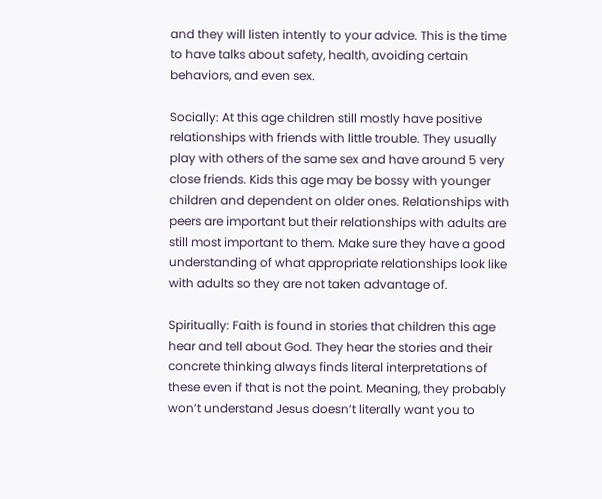and they will listen intently to your advice. This is the time to have talks about safety, health, avoiding certain behaviors, and even sex.

Socially: At this age children still mostly have positive relationships with friends with little trouble. They usually play with others of the same sex and have around 5 very close friends. Kids this age may be bossy with younger children and dependent on older ones. Relationships with peers are important but their relationships with adults are still most important to them. Make sure they have a good understanding of what appropriate relationships look like with adults so they are not taken advantage of.

Spiritually: Faith is found in stories that children this age hear and tell about God. They hear the stories and their concrete thinking always finds literal interpretations of these even if that is not the point. Meaning, they probably won’t understand Jesus doesn’t literally want you to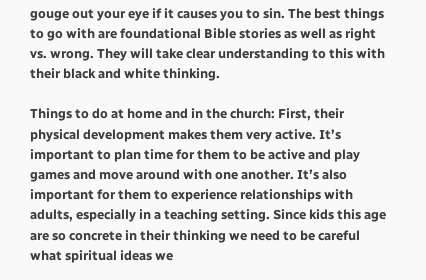gouge out your eye if it causes you to sin. The best things to go with are foundational Bible stories as well as right vs. wrong. They will take clear understanding to this with their black and white thinking.

Things to do at home and in the church: First, their physical development makes them very active. It’s important to plan time for them to be active and play games and move around with one another. It’s also important for them to experience relationships with adults, especially in a teaching setting. Since kids this age are so concrete in their thinking we need to be careful what spiritual ideas we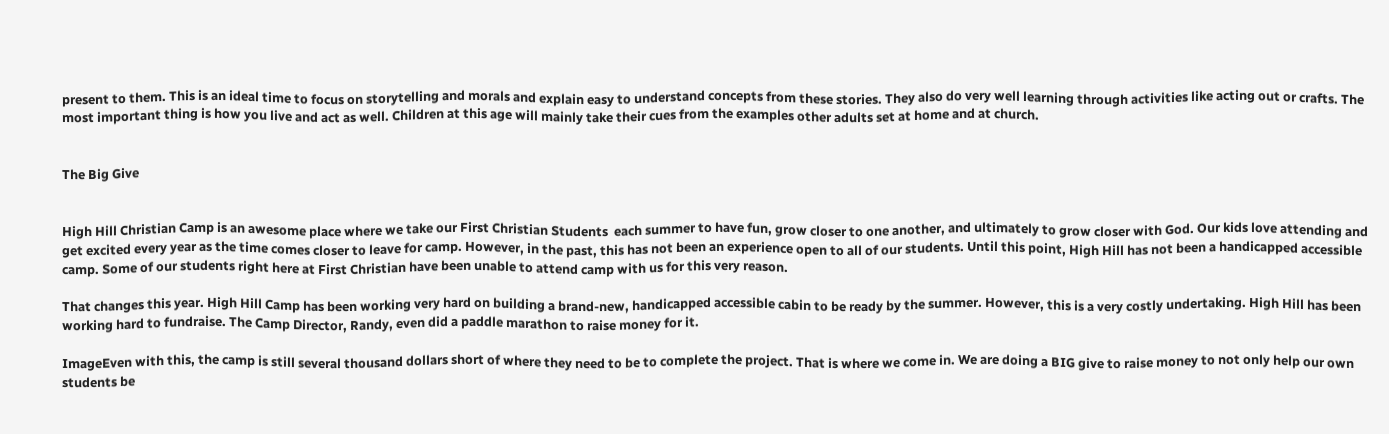present to them. This is an ideal time to focus on storytelling and morals and explain easy to understand concepts from these stories. They also do very well learning through activities like acting out or crafts. The most important thing is how you live and act as well. Children at this age will mainly take their cues from the examples other adults set at home and at church.


The Big Give


High Hill Christian Camp is an awesome place where we take our First Christian Students  each summer to have fun, grow closer to one another, and ultimately to grow closer with God. Our kids love attending and get excited every year as the time comes closer to leave for camp. However, in the past, this has not been an experience open to all of our students. Until this point, High Hill has not been a handicapped accessible camp. Some of our students right here at First Christian have been unable to attend camp with us for this very reason.

That changes this year. High Hill Camp has been working very hard on building a brand-new, handicapped accessible cabin to be ready by the summer. However, this is a very costly undertaking. High Hill has been working hard to fundraise. The Camp Director, Randy, even did a paddle marathon to raise money for it.

ImageEven with this, the camp is still several thousand dollars short of where they need to be to complete the project. That is where we come in. We are doing a BIG give to raise money to not only help our own students be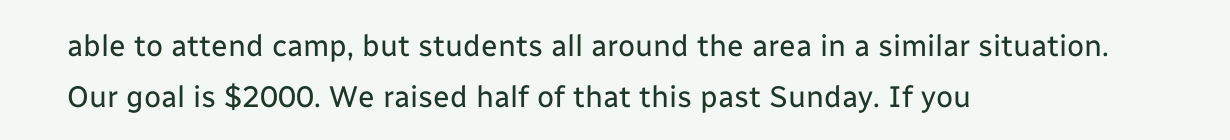able to attend camp, but students all around the area in a similar situation. Our goal is $2000. We raised half of that this past Sunday. If you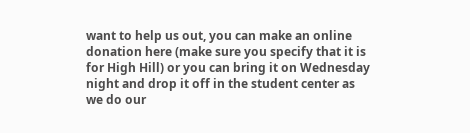want to help us out, you can make an online donation here (make sure you specify that it is for High Hill) or you can bring it on Wednesday night and drop it off in the student center as we do our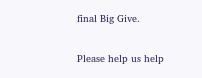final Big Give.

Please help us help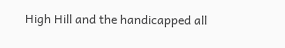High Hill and the handicapped all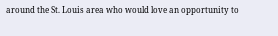around the St. Louis area who would love an opportunity to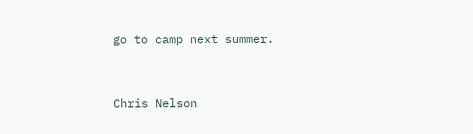go to camp next summer.


Chris Nelson